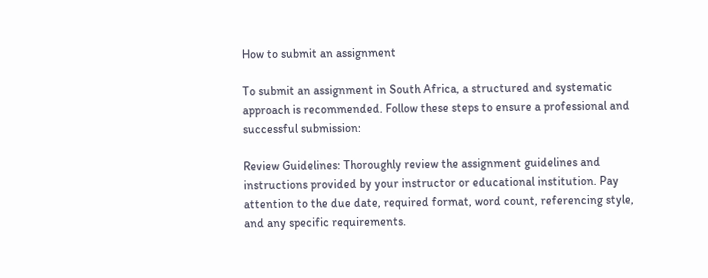How to submit an assignment

To submit an assignment in South Africa, a structured and systematic approach is recommended. Follow these steps to ensure a professional and successful submission:

Review Guidelines: Thoroughly review the assignment guidelines and instructions provided by your instructor or educational institution. Pay attention to the due date, required format, word count, referencing style, and any specific requirements.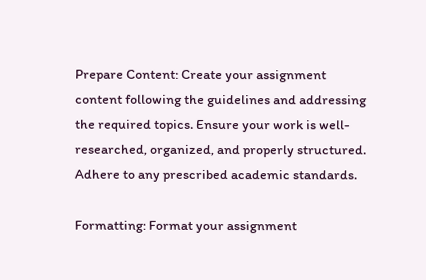Prepare Content: Create your assignment content following the guidelines and addressing the required topics. Ensure your work is well-researched, organized, and properly structured. Adhere to any prescribed academic standards.

Formatting: Format your assignment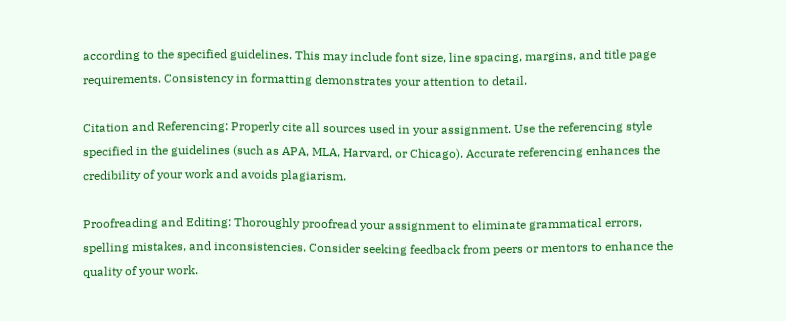according to the specified guidelines. This may include font size, line spacing, margins, and title page requirements. Consistency in formatting demonstrates your attention to detail.

Citation and Referencing: Properly cite all sources used in your assignment. Use the referencing style specified in the guidelines (such as APA, MLA, Harvard, or Chicago). Accurate referencing enhances the credibility of your work and avoids plagiarism.

Proofreading and Editing: Thoroughly proofread your assignment to eliminate grammatical errors, spelling mistakes, and inconsistencies. Consider seeking feedback from peers or mentors to enhance the quality of your work.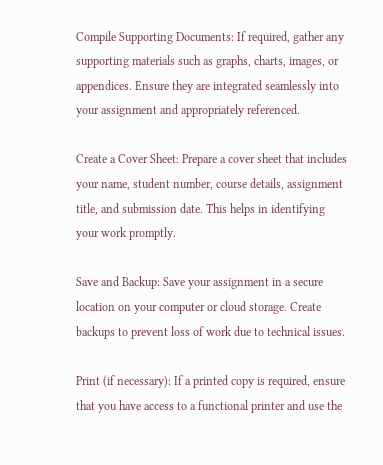Compile Supporting Documents: If required, gather any supporting materials such as graphs, charts, images, or appendices. Ensure they are integrated seamlessly into your assignment and appropriately referenced.

Create a Cover Sheet: Prepare a cover sheet that includes your name, student number, course details, assignment title, and submission date. This helps in identifying your work promptly.

Save and Backup: Save your assignment in a secure location on your computer or cloud storage. Create backups to prevent loss of work due to technical issues.

Print (if necessary): If a printed copy is required, ensure that you have access to a functional printer and use the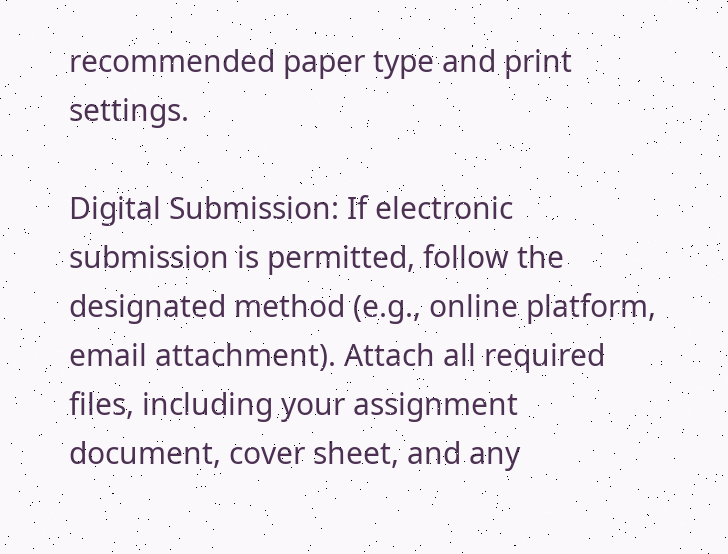recommended paper type and print settings.

Digital Submission: If electronic submission is permitted, follow the designated method (e.g., online platform, email attachment). Attach all required files, including your assignment document, cover sheet, and any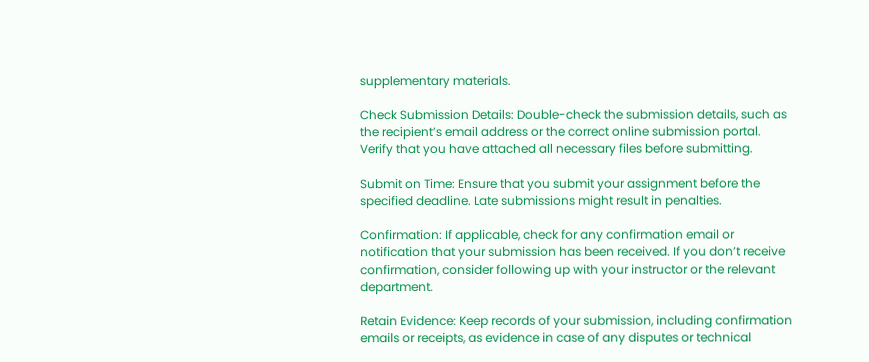supplementary materials.

Check Submission Details: Double-check the submission details, such as the recipient’s email address or the correct online submission portal. Verify that you have attached all necessary files before submitting.

Submit on Time: Ensure that you submit your assignment before the specified deadline. Late submissions might result in penalties.

Confirmation: If applicable, check for any confirmation email or notification that your submission has been received. If you don’t receive confirmation, consider following up with your instructor or the relevant department.

Retain Evidence: Keep records of your submission, including confirmation emails or receipts, as evidence in case of any disputes or technical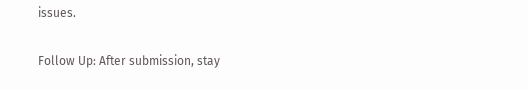issues.

Follow Up: After submission, stay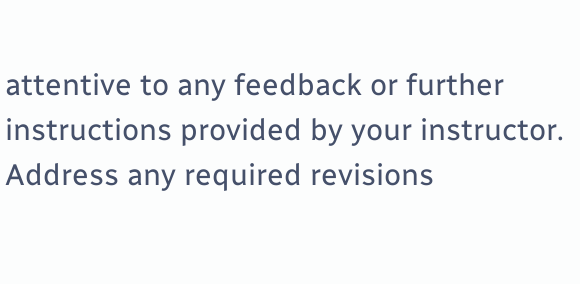attentive to any feedback or further instructions provided by your instructor. Address any required revisions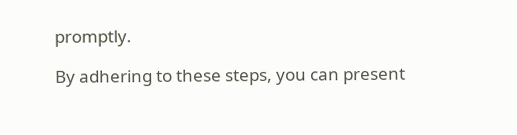promptly.

By adhering to these steps, you can present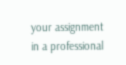your assignment in a professional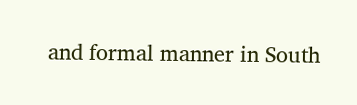and formal manner in South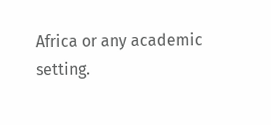Africa or any academic setting.